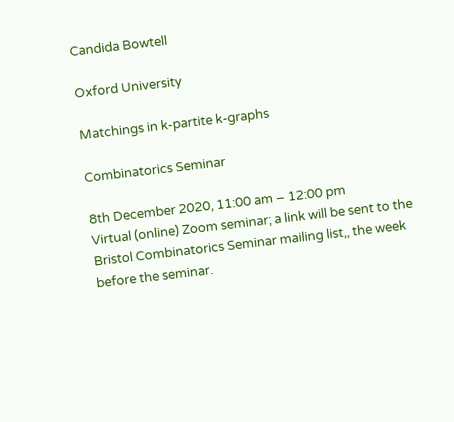Candida Bowtell

Oxford University

Matchings in k-partite k-graphs

Combinatorics Seminar

8th December 2020, 11:00 am – 12:00 pm
Virtual (online) Zoom seminar; a link will be sent to the Bristol Combinatorics Seminar mailing list,, the week before the seminar.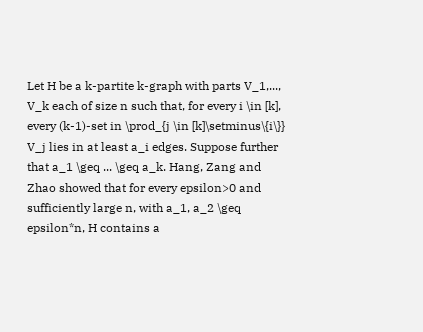Let H be a k-partite k-graph with parts V_1,..., V_k each of size n such that, for every i \in [k], every (k-1)-set in \prod_{j \in [k]\setminus\{i\}} V_j lies in at least a_i edges. Suppose further that a_1 \geq ... \geq a_k. Hang, Zang and Zhao showed that for every epsilon>0 and sufficiently large n, with a_1, a_2 \geq epsilon*n, H contains a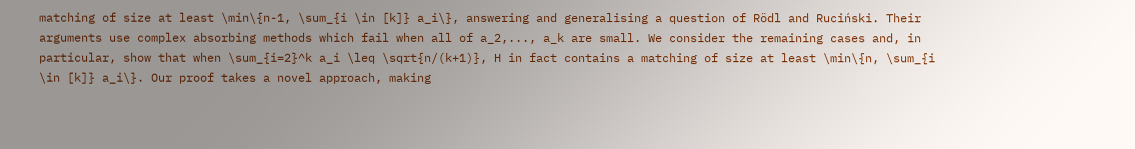matching of size at least \min\{n-1, \sum_{i \in [k]} a_i\}, answering and generalising a question of Rödl and Ruciński. Their arguments use complex absorbing methods which fail when all of a_2,..., a_k are small. We consider the remaining cases and, in particular, show that when \sum_{i=2}^k a_i \leq \sqrt{n/(k+1)}, H in fact contains a matching of size at least \min\{n, \sum_{i \in [k]} a_i\}. Our proof takes a novel approach, making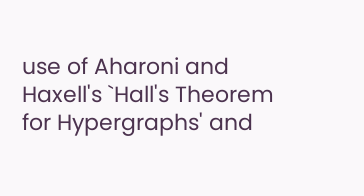use of Aharoni and Haxell's `Hall's Theorem for Hypergraphs' and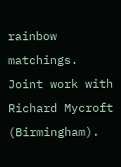rainbow matchings. Joint work with Richard Mycroft (Birmingham).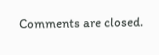Comments are closed.